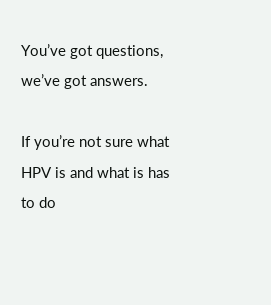You’ve got questions, we’ve got answers.

If you’re not sure what HPV is and what is has to do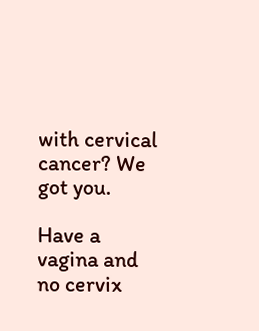with cervical cancer? We got you.

Have a vagina and no cervix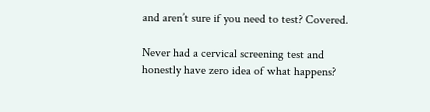and aren’t sure if you need to test? Covered.

Never had a cervical screening test and honestly have zero idea of what happens?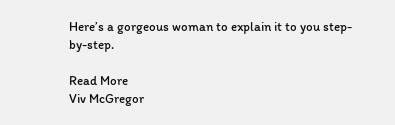Here’s a gorgeous woman to explain it to you step-by-step.

Read More
Viv McGregor